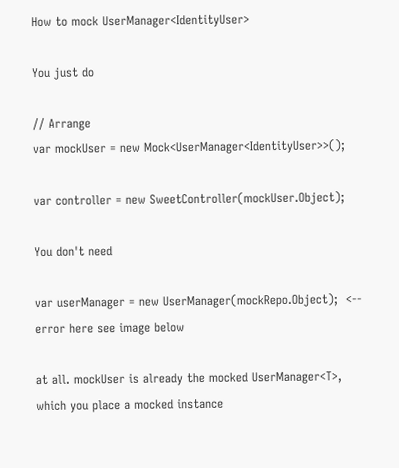How to mock UserManager<IdentityUser>

You just do

// Arrange
var mockUser = new Mock<UserManager<IdentityUser>>();

var controller = new SweetController(mockUser.Object);

You don't need

var userManager = new UserManager(mockRepo.Object);  <-- error here see image below

at all. mockUser is already the mocked UserManager<T>, which you place a mocked instance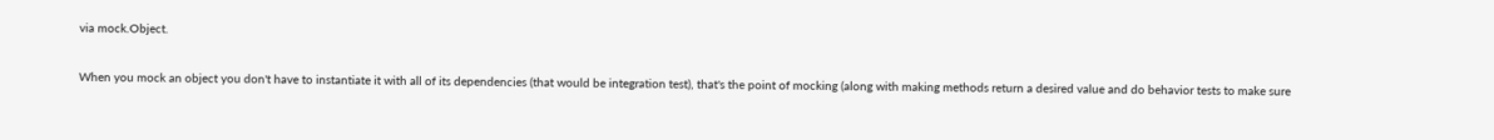via mock.Object.

When you mock an object you don't have to instantiate it with all of its dependencies (that would be integration test), that's the point of mocking (along with making methods return a desired value and do behavior tests to make sure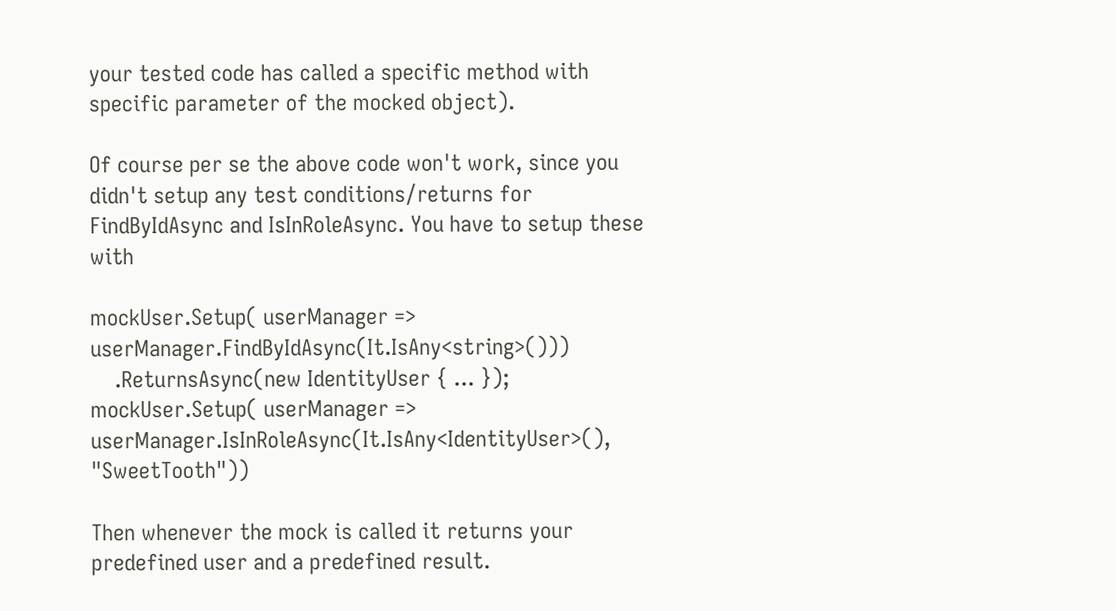your tested code has called a specific method with specific parameter of the mocked object).

Of course per se the above code won't work, since you didn't setup any test conditions/returns for FindByIdAsync and IsInRoleAsync. You have to setup these with

mockUser.Setup( userManager => userManager.FindByIdAsync(It.IsAny<string>()))
    .ReturnsAsync(new IdentityUser { ... });
mockUser.Setup( userManager => userManager.IsInRoleAsync(It.IsAny<IdentityUser>(), "SweetTooth"))

Then whenever the mock is called it returns your predefined user and a predefined result.